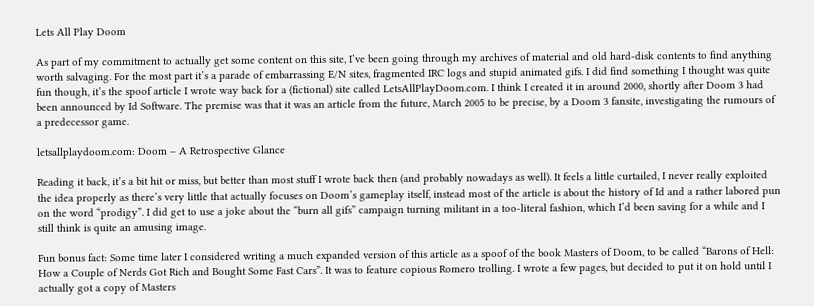Lets All Play Doom

As part of my commitment to actually get some content on this site, I’ve been going through my archives of material and old hard-disk contents to find anything worth salvaging. For the most part it’s a parade of embarrassing E/N sites, fragmented IRC logs and stupid animated gifs. I did find something I thought was quite fun though, it’s the spoof article I wrote way back for a (fictional) site called LetsAllPlayDoom.com. I think I created it in around 2000, shortly after Doom 3 had been announced by Id Software. The premise was that it was an article from the future, March 2005 to be precise, by a Doom 3 fansite, investigating the rumours of a predecessor game.

letsallplaydoom.com: Doom – A Retrospective Glance

Reading it back, it’s a bit hit or miss, but better than most stuff I wrote back then (and probably nowadays as well). It feels a little curtailed, I never really exploited the idea properly as there’s very little that actually focuses on Doom’s gameplay itself, instead most of the article is about the history of Id and a rather labored pun on the word “prodigy”. I did get to use a joke about the “burn all gifs” campaign turning militant in a too-literal fashion, which I’d been saving for a while and I still think is quite an amusing image.

Fun bonus fact: Some time later I considered writing a much expanded version of this article as a spoof of the book Masters of Doom, to be called “Barons of Hell: How a Couple of Nerds Got Rich and Bought Some Fast Cars”. It was to feature copious Romero trolling. I wrote a few pages, but decided to put it on hold until I actually got a copy of Masters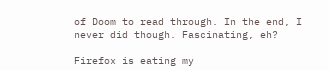of Doom to read through. In the end, I never did though. Fascinating, eh?

Firefox is eating my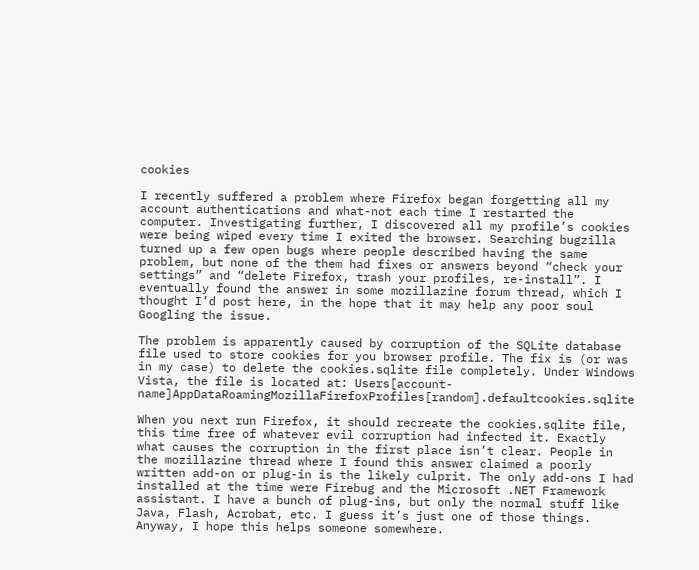cookies

I recently suffered a problem where Firefox began forgetting all my account authentications and what-not each time I restarted the computer. Investigating further, I discovered all my profile’s cookies were being wiped every time I exited the browser. Searching bugzilla turned up a few open bugs where people described having the same problem, but none of the them had fixes or answers beyond “check your settings” and “delete Firefox, trash your profiles, re-install”. I eventually found the answer in some mozillazine forum thread, which I thought I’d post here, in the hope that it may help any poor soul Googling the issue.

The problem is apparently caused by corruption of the SQLite database file used to store cookies for you browser profile. The fix is (or was in my case) to delete the cookies.sqlite file completely. Under Windows Vista, the file is located at: Users[account-name]AppDataRoamingMozillaFirefoxProfiles[random].defaultcookies.sqlite

When you next run Firefox, it should recreate the cookies.sqlite file, this time free of whatever evil corruption had infected it. Exactly what causes the corruption in the first place isn’t clear. People in the mozillazine thread where I found this answer claimed a poorly written add-on or plug-in is the likely culprit. The only add-ons I had installed at the time were Firebug and the Microsoft .NET Framework assistant. I have a bunch of plug-ins, but only the normal stuff like Java, Flash, Acrobat, etc. I guess it’s just one of those things. Anyway, I hope this helps someone somewhere.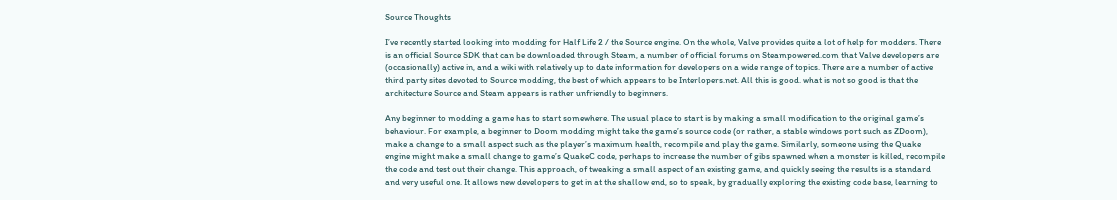Source Thoughts

I’ve recently started looking into modding for Half Life 2 / the Source engine. On the whole, Valve provides quite a lot of help for modders. There is an official Source SDK that can be downloaded through Steam, a number of official forums on Steampowered.com that Valve developers are (occasionally) active in, and a wiki with relatively up to date information for developers on a wide range of topics. There are a number of active third party sites devoted to Source modding, the best of which appears to be Interlopers.net. All this is good. what is not so good is that the architecture Source and Steam appears is rather unfriendly to beginners.

Any beginner to modding a game has to start somewhere. The usual place to start is by making a small modification to the original game’s behaviour. For example, a beginner to Doom modding might take the game’s source code (or rather, a stable windows port such as ZDoom), make a change to a small aspect such as the player’s maximum health, recompile and play the game. Similarly, someone using the Quake engine might make a small change to game’s QuakeC code, perhaps to increase the number of gibs spawned when a monster is killed, recompile the code and test out their change. This approach, of tweaking a small aspect of an existing game, and quickly seeing the results is a standard and very useful one. It allows new developers to get in at the shallow end, so to speak, by gradually exploring the existing code base, learning to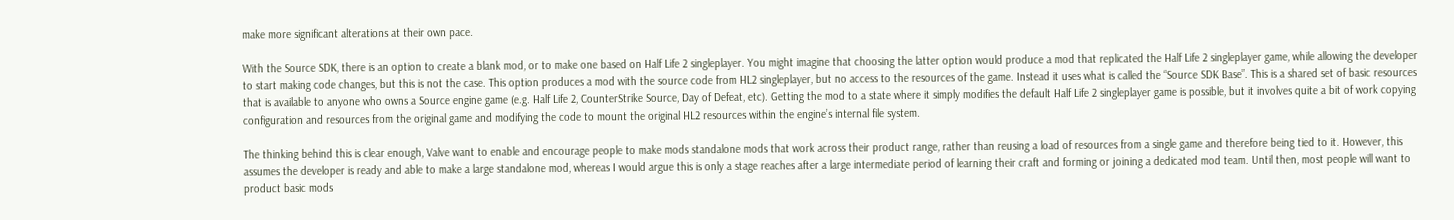make more significant alterations at their own pace.

With the Source SDK, there is an option to create a blank mod, or to make one based on Half Life 2 singleplayer. You might imagine that choosing the latter option would produce a mod that replicated the Half Life 2 singleplayer game, while allowing the developer to start making code changes, but this is not the case. This option produces a mod with the source code from HL2 singleplayer, but no access to the resources of the game. Instead it uses what is called the “Source SDK Base”. This is a shared set of basic resources that is available to anyone who owns a Source engine game (e.g. Half Life 2, CounterStrike Source, Day of Defeat, etc). Getting the mod to a state where it simply modifies the default Half Life 2 singleplayer game is possible, but it involves quite a bit of work copying configuration and resources from the original game and modifying the code to mount the original HL2 resources within the engine’s internal file system.

The thinking behind this is clear enough, Valve want to enable and encourage people to make mods standalone mods that work across their product range, rather than reusing a load of resources from a single game and therefore being tied to it. However, this assumes the developer is ready and able to make a large standalone mod, whereas I would argue this is only a stage reaches after a large intermediate period of learning their craft and forming or joining a dedicated mod team. Until then, most people will want to product basic mods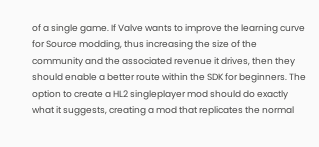of a single game. If Valve wants to improve the learning curve for Source modding, thus increasing the size of the community and the associated revenue it drives, then they should enable a better route within the SDK for beginners. The option to create a HL2 singleplayer mod should do exactly what it suggests, creating a mod that replicates the normal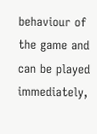behaviour of the game and can be played immediately,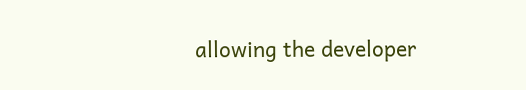allowing the developer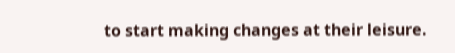to start making changes at their leisure.